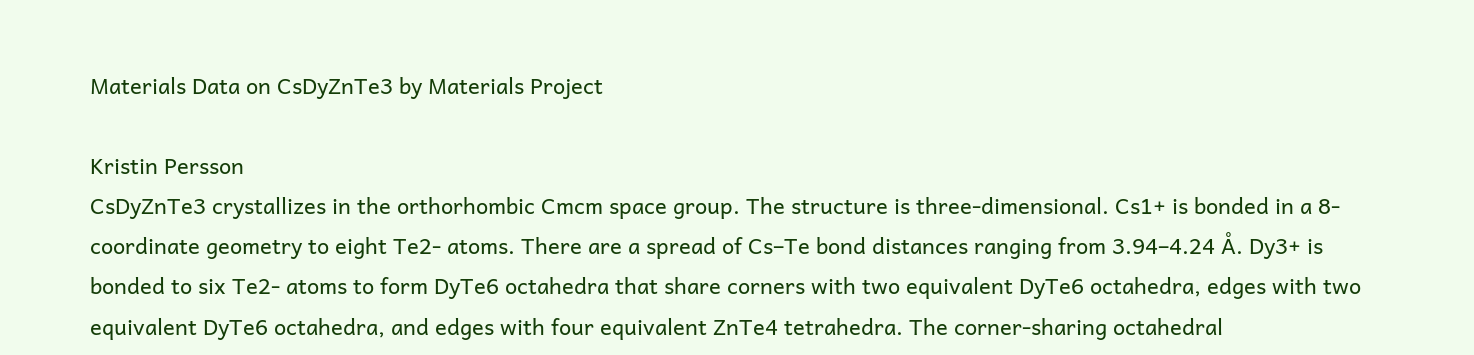Materials Data on CsDyZnTe3 by Materials Project

Kristin Persson
CsDyZnTe3 crystallizes in the orthorhombic Cmcm space group. The structure is three-dimensional. Cs1+ is bonded in a 8-coordinate geometry to eight Te2- atoms. There are a spread of Cs–Te bond distances ranging from 3.94–4.24 Å. Dy3+ is bonded to six Te2- atoms to form DyTe6 octahedra that share corners with two equivalent DyTe6 octahedra, edges with two equivalent DyTe6 octahedra, and edges with four equivalent ZnTe4 tetrahedra. The corner-sharing octahedral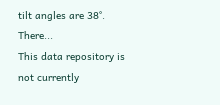tilt angles are 38°. There...
This data repository is not currently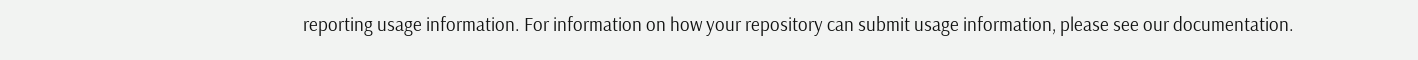reporting usage information. For information on how your repository can submit usage information, please see our documentation.